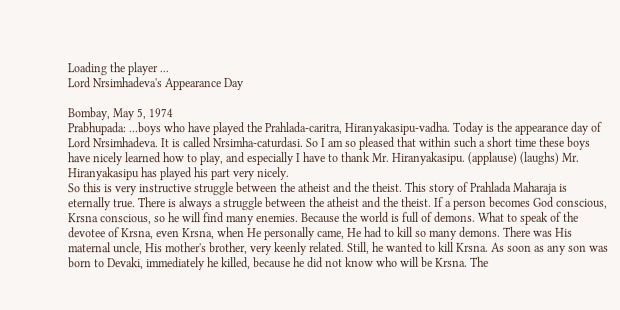Loading the player ...
Lord Nrsimhadeva's Appearance Day

Bombay, May 5, 1974
Prabhupada: ...boys who have played the Prahlada-caritra, Hiranyakasipu-vadha. Today is the appearance day of Lord Nrsimhadeva. It is called Nrsimha-caturdasi. So I am so pleased that within such a short time these boys have nicely learned how to play, and especially I have to thank Mr. Hiranyakasipu. (applause) (laughs) Mr. Hiranyakasipu has played his part very nicely.
So this is very instructive struggle between the atheist and the theist. This story of Prahlada Maharaja is eternally true. There is always a struggle between the atheist and the theist. If a person becomes God conscious, Krsna conscious, so he will find many enemies. Because the world is full of demons. What to speak of the devotee of Krsna, even Krsna, when He personally came, He had to kill so many demons. There was His maternal uncle, His mother's brother, very keenly related. Still, he wanted to kill Krsna. As soon as any son was born to Devaki, immediately he killed, because he did not know who will be Krsna. The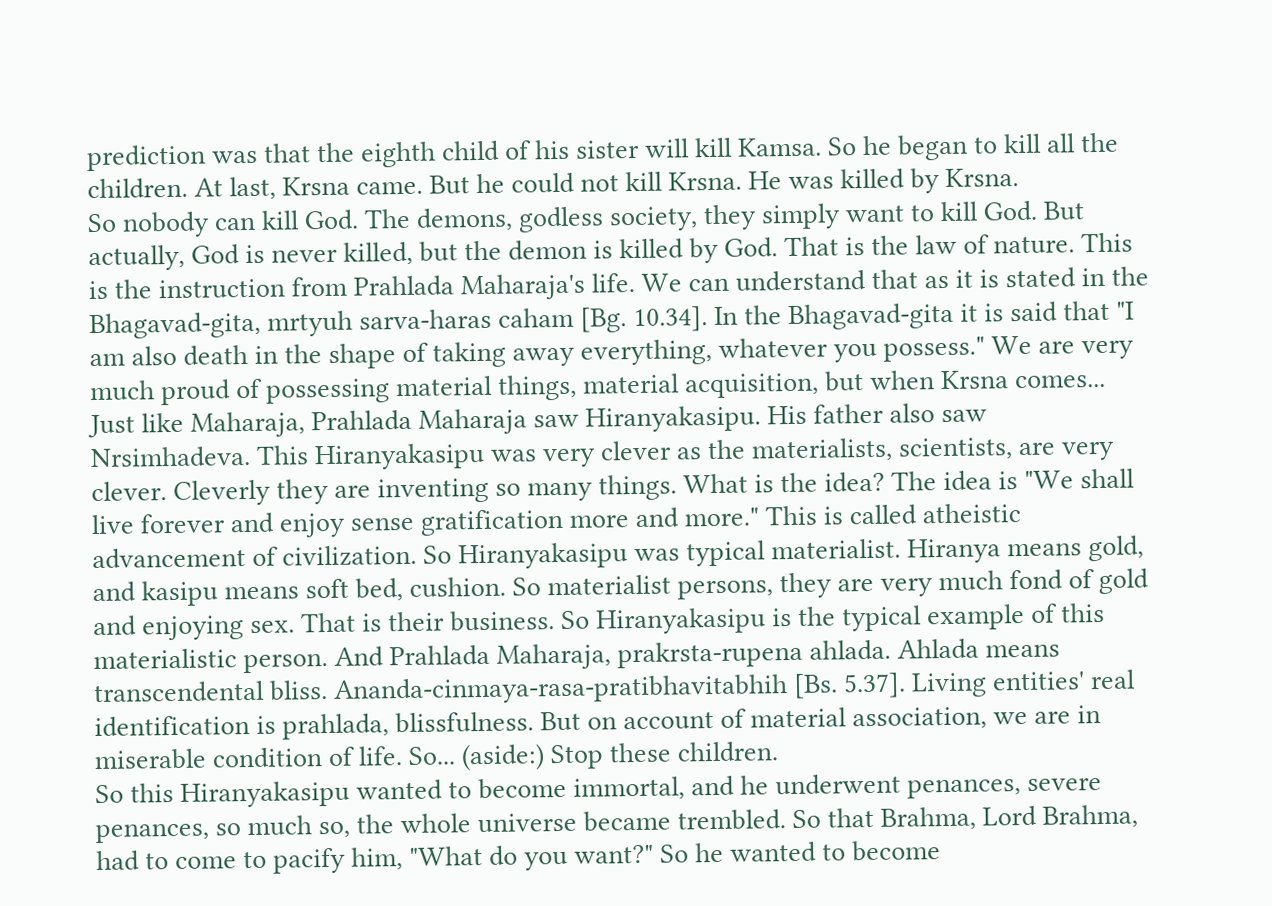prediction was that the eighth child of his sister will kill Kamsa. So he began to kill all the children. At last, Krsna came. But he could not kill Krsna. He was killed by Krsna.
So nobody can kill God. The demons, godless society, they simply want to kill God. But actually, God is never killed, but the demon is killed by God. That is the law of nature. This is the instruction from Prahlada Maharaja's life. We can understand that as it is stated in the Bhagavad-gita, mrtyuh sarva-haras caham [Bg. 10.34]. In the Bhagavad-gita it is said that "I am also death in the shape of taking away everything, whatever you possess." We are very much proud of possessing material things, material acquisition, but when Krsna comes... Just like Maharaja, Prahlada Maharaja saw Hiranyakasipu. His father also saw Nrsimhadeva. This Hiranyakasipu was very clever as the materialists, scientists, are very clever. Cleverly they are inventing so many things. What is the idea? The idea is "We shall live forever and enjoy sense gratification more and more." This is called atheistic advancement of civilization. So Hiranyakasipu was typical materialist. Hiranya means gold, and kasipu means soft bed, cushion. So materialist persons, they are very much fond of gold and enjoying sex. That is their business. So Hiranyakasipu is the typical example of this materialistic person. And Prahlada Maharaja, prakrsta-rupena ahlada. Ahlada means transcendental bliss. Ananda-cinmaya-rasa-pratibhavitabhih [Bs. 5.37]. Living entities' real identification is prahlada, blissfulness. But on account of material association, we are in miserable condition of life. So... (aside:) Stop these children.
So this Hiranyakasipu wanted to become immortal, and he underwent penances, severe penances, so much so, the whole universe became trembled. So that Brahma, Lord Brahma, had to come to pacify him, "What do you want?" So he wanted to become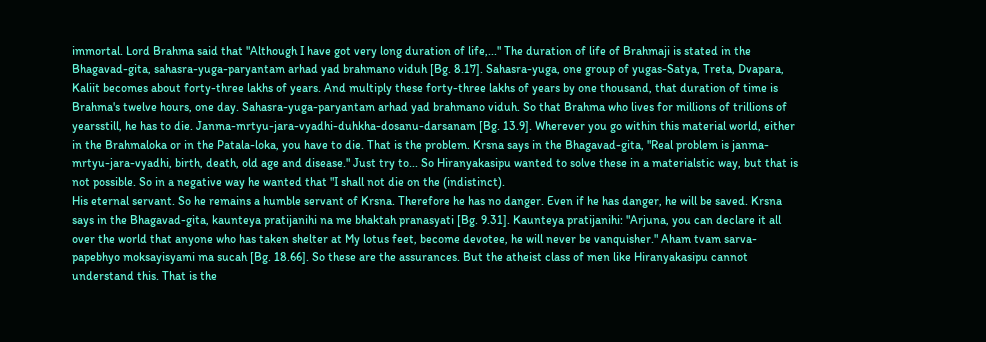immortal. Lord Brahma said that "Although I have got very long duration of life,..." The duration of life of Brahmaji is stated in the Bhagavad-gita, sahasra-yuga-paryantam arhad yad brahmano viduh [Bg. 8.17]. Sahasra-yuga, one group of yugas-Satya, Treta, Dvapara, Kaliit becomes about forty-three lakhs of years. And multiply these forty-three lakhs of years by one thousand, that duration of time is Brahma's twelve hours, one day. Sahasra-yuga-paryantam arhad yad brahmano viduh. So that Brahma who lives for millions of trillions of yearsstill, he has to die. Janma-mrtyu-jara-vyadhi-duhkha-dosanu-darsanam [Bg. 13.9]. Wherever you go within this material world, either in the Brahmaloka or in the Patala-loka, you have to die. That is the problem. Krsna says in the Bhagavad-gita, "Real problem is janma-mrtyu-jara-vyadhi, birth, death, old age and disease." Just try to... So Hiranyakasipu wanted to solve these in a materialstic way, but that is not possible. So in a negative way he wanted that "I shall not die on the (indistinct).
His eternal servant. So he remains a humble servant of Krsna. Therefore he has no danger. Even if he has danger, he will be saved. Krsna says in the Bhagavad-gita, kaunteya pratijanihi na me bhaktah pranasyati [Bg. 9.31]. Kaunteya pratijanihi: "Arjuna, you can declare it all over the world that anyone who has taken shelter at My lotus feet, become devotee, he will never be vanquisher." Aham tvam sarva-papebhyo moksayisyami ma sucah [Bg. 18.66]. So these are the assurances. But the atheist class of men like Hiranyakasipu cannot understand this. That is the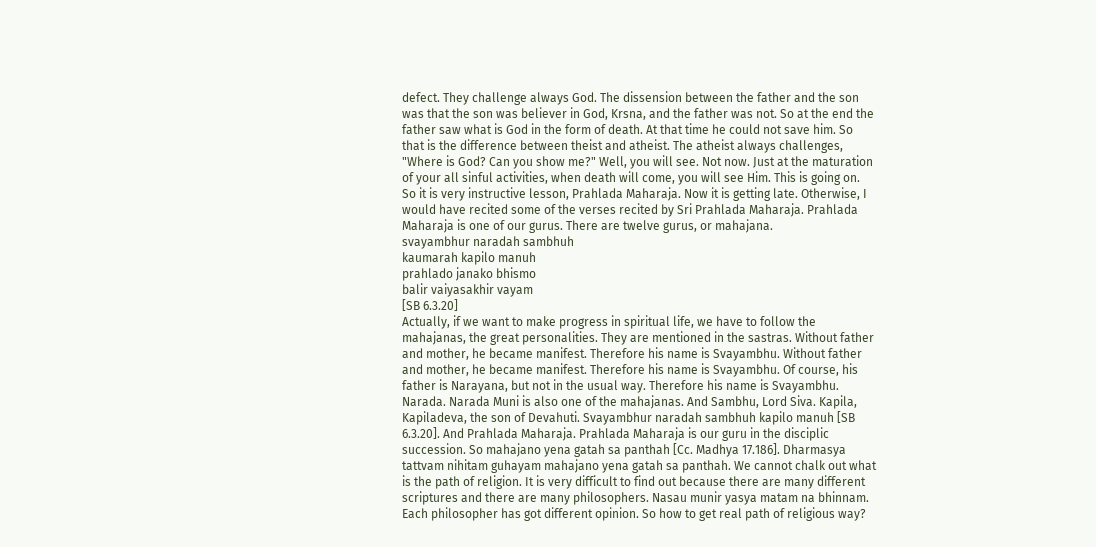defect. They challenge always God. The dissension between the father and the son was that the son was believer in God, Krsna, and the father was not. So at the end the father saw what is God in the form of death. At that time he could not save him. So that is the difference between theist and atheist. The atheist always challenges, "Where is God? Can you show me?" Well, you will see. Not now. Just at the maturation of your all sinful activities, when death will come, you will see Him. This is going on.
So it is very instructive lesson, Prahlada Maharaja. Now it is getting late. Otherwise, I would have recited some of the verses recited by Sri Prahlada Maharaja. Prahlada Maharaja is one of our gurus. There are twelve gurus, or mahajana.
svayambhur naradah sambhuh
kaumarah kapilo manuh
prahlado janako bhismo
balir vaiyasakhir vayam
[SB 6.3.20]
Actually, if we want to make progress in spiritual life, we have to follow the mahajanas, the great personalities. They are mentioned in the sastras. Without father and mother, he became manifest. Therefore his name is Svayambhu. Without father and mother, he became manifest. Therefore his name is Svayambhu. Of course, his father is Narayana, but not in the usual way. Therefore his name is Svayambhu. Narada. Narada Muni is also one of the mahajanas. And Sambhu, Lord Siva. Kapila, Kapiladeva, the son of Devahuti. Svayambhur naradah sambhuh kapilo manuh [SB 6.3.20]. And Prahlada Maharaja. Prahlada Maharaja is our guru in the disciplic succession. So mahajano yena gatah sa panthah [Cc. Madhya 17.186]. Dharmasya tattvam nihitam guhayam mahajano yena gatah sa panthah. We cannot chalk out what is the path of religion. It is very difficult to find out because there are many different scriptures and there are many philosophers. Nasau munir yasya matam na bhinnam. Each philosopher has got different opinion. So how to get real path of religious way?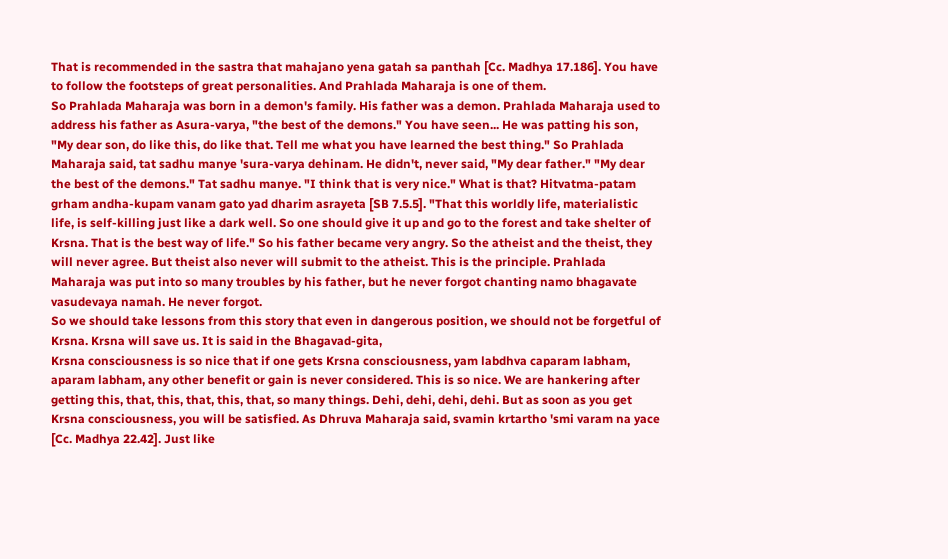That is recommended in the sastra that mahajano yena gatah sa panthah [Cc. Madhya 17.186]. You have to follow the footsteps of great personalities. And Prahlada Maharaja is one of them.
So Prahlada Maharaja was born in a demon's family. His father was a demon. Prahlada Maharaja used to address his father as Asura-varya, "the best of the demons." You have seen... He was patting his son, "My dear son, do like this, do like that. Tell me what you have learned the best thing." So Prahlada Maharaja said, tat sadhu manye 'sura-varya dehinam. He didn't, never said, "My dear father." "My dear the best of the demons." Tat sadhu manye. "I think that is very nice." What is that? Hitvatma-patam grham andha-kupam vanam gato yad dharim asrayeta [SB 7.5.5]. "That this worldly life, materialistic life, is self-killing just like a dark well. So one should give it up and go to the forest and take shelter of Krsna. That is the best way of life." So his father became very angry. So the atheist and the theist, they will never agree. But theist also never will submit to the atheist. This is the principle. Prahlada Maharaja was put into so many troubles by his father, but he never forgot chanting namo bhagavate vasudevaya namah. He never forgot.
So we should take lessons from this story that even in dangerous position, we should not be forgetful of Krsna. Krsna will save us. It is said in the Bhagavad-gita,
Krsna consciousness is so nice that if one gets Krsna consciousness, yam labdhva caparam labham, aparam labham, any other benefit or gain is never considered. This is so nice. We are hankering after getting this, that, this, that, this, that, so many things. Dehi, dehi, dehi, dehi. But as soon as you get Krsna consciousness, you will be satisfied. As Dhruva Maharaja said, svamin krtartho 'smi varam na yace [Cc. Madhya 22.42]. Just like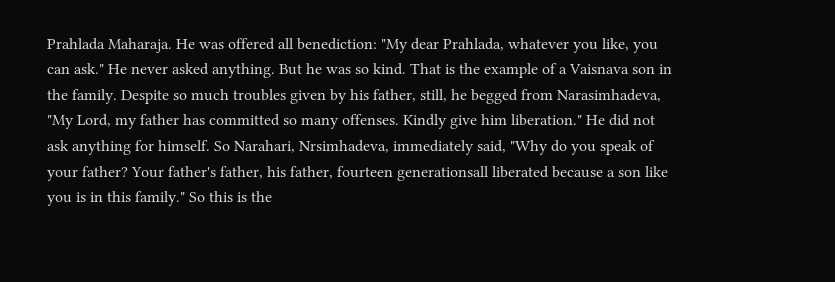Prahlada Maharaja. He was offered all benediction: "My dear Prahlada, whatever you like, you can ask." He never asked anything. But he was so kind. That is the example of a Vaisnava son in the family. Despite so much troubles given by his father, still, he begged from Narasimhadeva, "My Lord, my father has committed so many offenses. Kindly give him liberation." He did not ask anything for himself. So Narahari, Nrsimhadeva, immediately said, "Why do you speak of your father? Your father's father, his father, fourteen generationsall liberated because a son like you is in this family." So this is the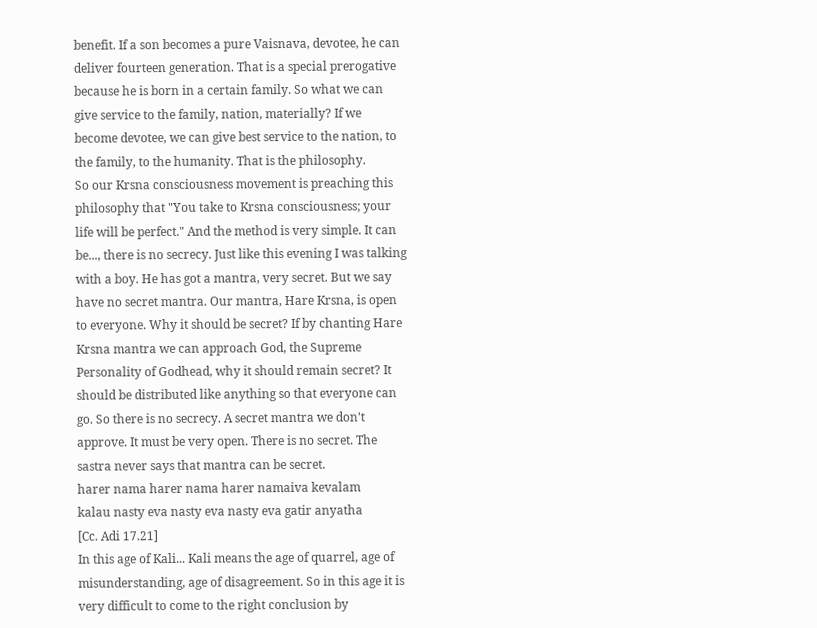benefit. If a son becomes a pure Vaisnava, devotee, he can deliver fourteen generation. That is a special prerogative because he is born in a certain family. So what we can give service to the family, nation, materially? If we become devotee, we can give best service to the nation, to the family, to the humanity. That is the philosophy.
So our Krsna consciousness movement is preaching this philosophy that "You take to Krsna consciousness; your life will be perfect." And the method is very simple. It can be..., there is no secrecy. Just like this evening I was talking with a boy. He has got a mantra, very secret. But we say have no secret mantra. Our mantra, Hare Krsna, is open to everyone. Why it should be secret? If by chanting Hare Krsna mantra we can approach God, the Supreme Personality of Godhead, why it should remain secret? It should be distributed like anything so that everyone can go. So there is no secrecy. A secret mantra we don't approve. It must be very open. There is no secret. The sastra never says that mantra can be secret.
harer nama harer nama harer namaiva kevalam
kalau nasty eva nasty eva nasty eva gatir anyatha
[Cc. Adi 17.21]
In this age of Kali... Kali means the age of quarrel, age of misunderstanding, age of disagreement. So in this age it is very difficult to come to the right conclusion by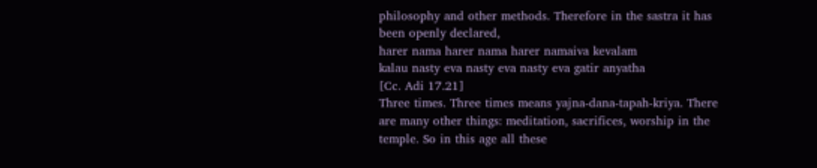philosophy and other methods. Therefore in the sastra it has been openly declared,
harer nama harer nama harer namaiva kevalam
kalau nasty eva nasty eva nasty eva gatir anyatha
[Cc. Adi 17.21]
Three times. Three times means yajna-dana-tapah-kriya. There are many other things: meditation, sacrifices, worship in the temple. So in this age all these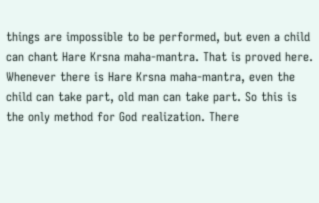things are impossible to be performed, but even a child can chant Hare Krsna maha-mantra. That is proved here. Whenever there is Hare Krsna maha-mantra, even the child can take part, old man can take part. So this is the only method for God realization. There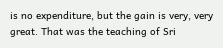is no expenditure, but the gain is very, very great. That was the teaching of Sri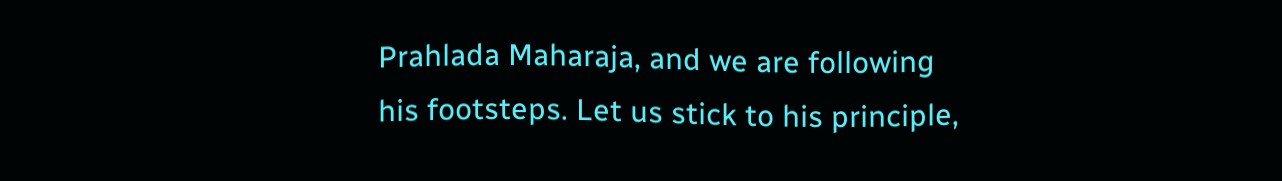Prahlada Maharaja, and we are following his footsteps. Let us stick to his principle,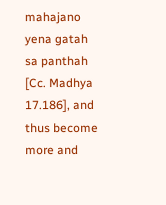mahajano yena gatah sa panthah [Cc. Madhya 17.186], and thus become more and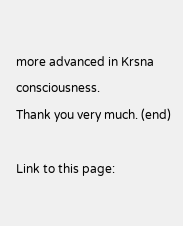more advanced in Krsna consciousness.
Thank you very much. (end)

Link to this page: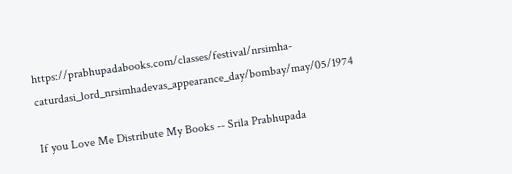https://prabhupadabooks.com/classes/festival/nrsimha-caturdasi_lord_nrsimhadevas_appearance_day/bombay/may/05/1974

If you Love Me Distribute My Books -- Srila Prabhupada